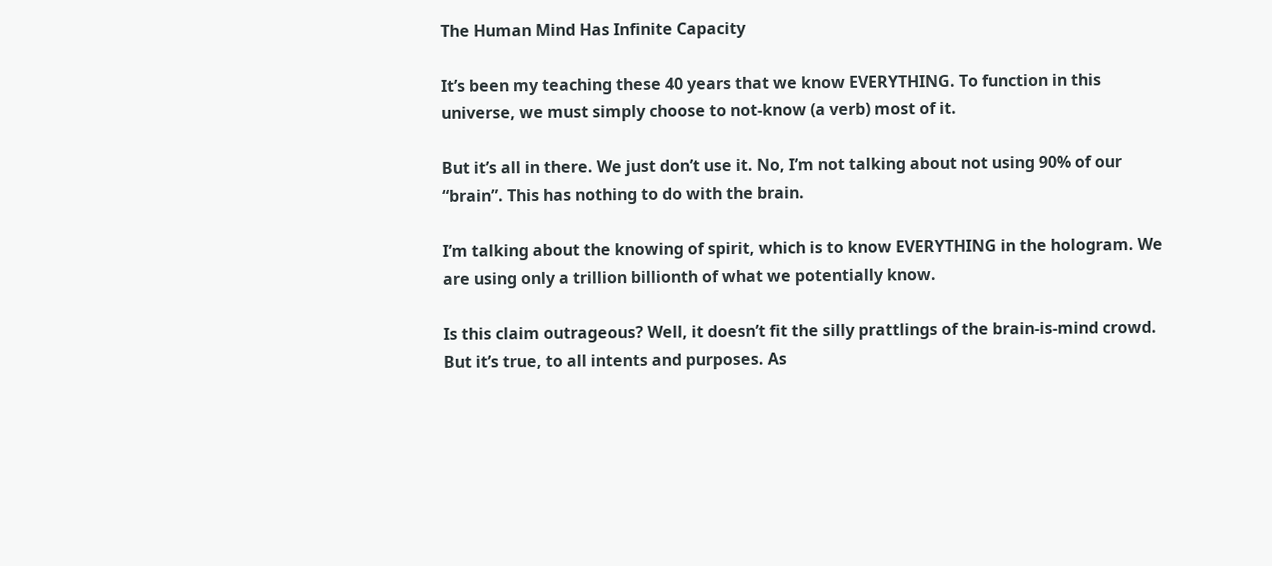The Human Mind Has Infinite Capacity

It’s been my teaching these 40 years that we know EVERYTHING. To function in this universe, we must simply choose to not-know (a verb) most of it.

But it’s all in there. We just don’t use it. No, I’m not talking about not using 90% of our “brain”. This has nothing to do with the brain.

I’m talking about the knowing of spirit, which is to know EVERYTHING in the hologram. We are using only a trillion billionth of what we potentially know.

Is this claim outrageous? Well, it doesn’t fit the silly prattlings of the brain-is-mind crowd. But it’s true, to all intents and purposes. As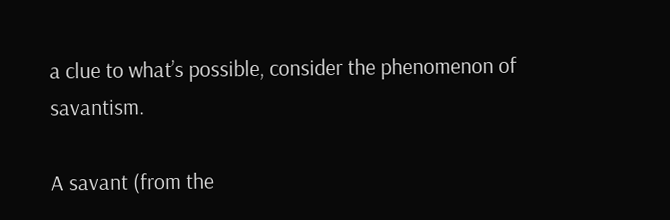a clue to what’s possible, consider the phenomenon of savantism.

A savant (from the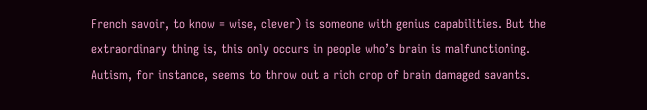French savoir, to know = wise, clever) is someone with genius capabilities. But the extraordinary thing is, this only occurs in people who’s brain is malfunctioning. Autism, for instance, seems to throw out a rich crop of brain damaged savants.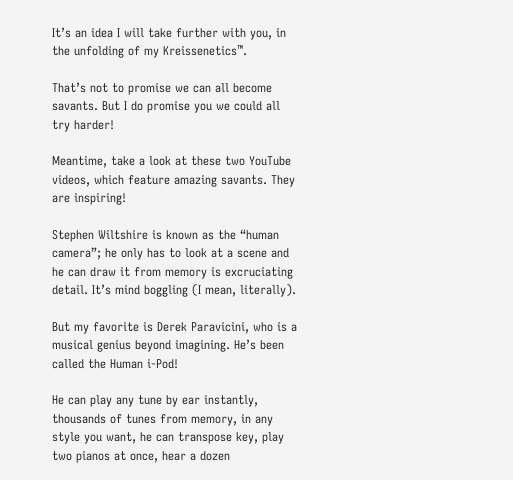It’s an idea I will take further with you, in the unfolding of my Kreissenetics™.

That’s not to promise we can all become savants. But I do promise you we could all try harder!

Meantime, take a look at these two YouTube videos, which feature amazing savants. They are inspiring!

Stephen Wiltshire is known as the “human camera”; he only has to look at a scene and he can draw it from memory is excruciating detail. It’s mind boggling (I mean, literally).

But my favorite is Derek Paravicini, who is a musical genius beyond imagining. He’s been called the Human i-Pod!

He can play any tune by ear instantly, thousands of tunes from memory, in any style you want, he can transpose key, play two pianos at once, hear a dozen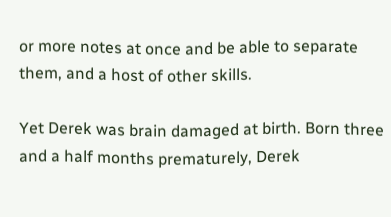or more notes at once and be able to separate them, and a host of other skills.

Yet Derek was brain damaged at birth. Born three and a half months prematurely, Derek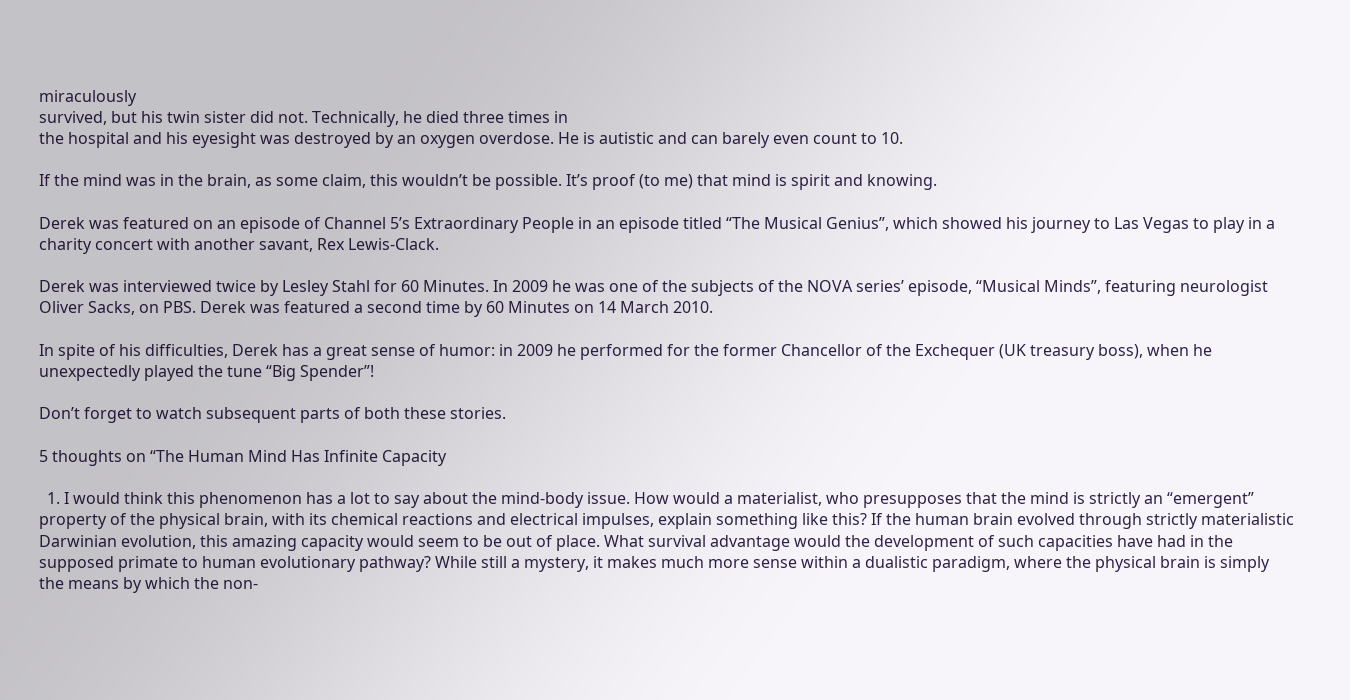miraculously
survived, but his twin sister did not. Technically, he died three times in
the hospital and his eyesight was destroyed by an oxygen overdose. He is autistic and can barely even count to 10.

If the mind was in the brain, as some claim, this wouldn’t be possible. It’s proof (to me) that mind is spirit and knowing.

Derek was featured on an episode of Channel 5’s Extraordinary People in an episode titled “The Musical Genius”, which showed his journey to Las Vegas to play in a charity concert with another savant, Rex Lewis-Clack.

Derek was interviewed twice by Lesley Stahl for 60 Minutes. In 2009 he was one of the subjects of the NOVA series’ episode, “Musical Minds”, featuring neurologist Oliver Sacks, on PBS. Derek was featured a second time by 60 Minutes on 14 March 2010.

In spite of his difficulties, Derek has a great sense of humor: in 2009 he performed for the former Chancellor of the Exchequer (UK treasury boss), when he unexpectedly played the tune “Big Spender”!

Don’t forget to watch subsequent parts of both these stories.

5 thoughts on “The Human Mind Has Infinite Capacity

  1. I would think this phenomenon has a lot to say about the mind-body issue. How would a materialist, who presupposes that the mind is strictly an “emergent” property of the physical brain, with its chemical reactions and electrical impulses, explain something like this? If the human brain evolved through strictly materialistic Darwinian evolution, this amazing capacity would seem to be out of place. What survival advantage would the development of such capacities have had in the supposed primate to human evolutionary pathway? While still a mystery, it makes much more sense within a dualistic paradigm, where the physical brain is simply the means by which the non-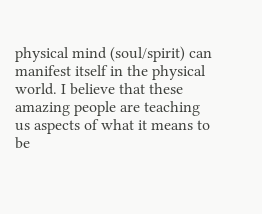physical mind (soul/spirit) can manifest itself in the physical world. I believe that these amazing people are teaching us aspects of what it means to be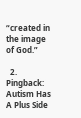“created in the image of God.”

  2. Pingback: Autism Has A Plus Side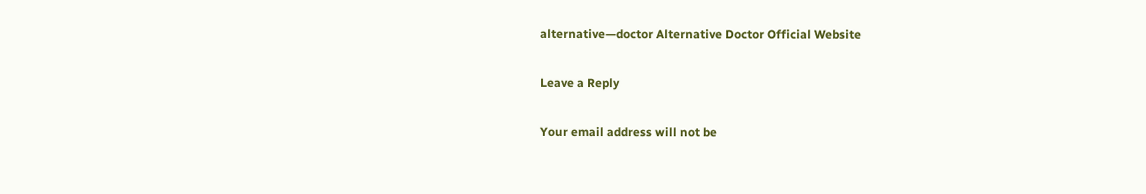alternative—doctor Alternative Doctor Official Website

Leave a Reply

Your email address will not be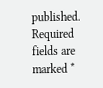published. Required fields are marked *